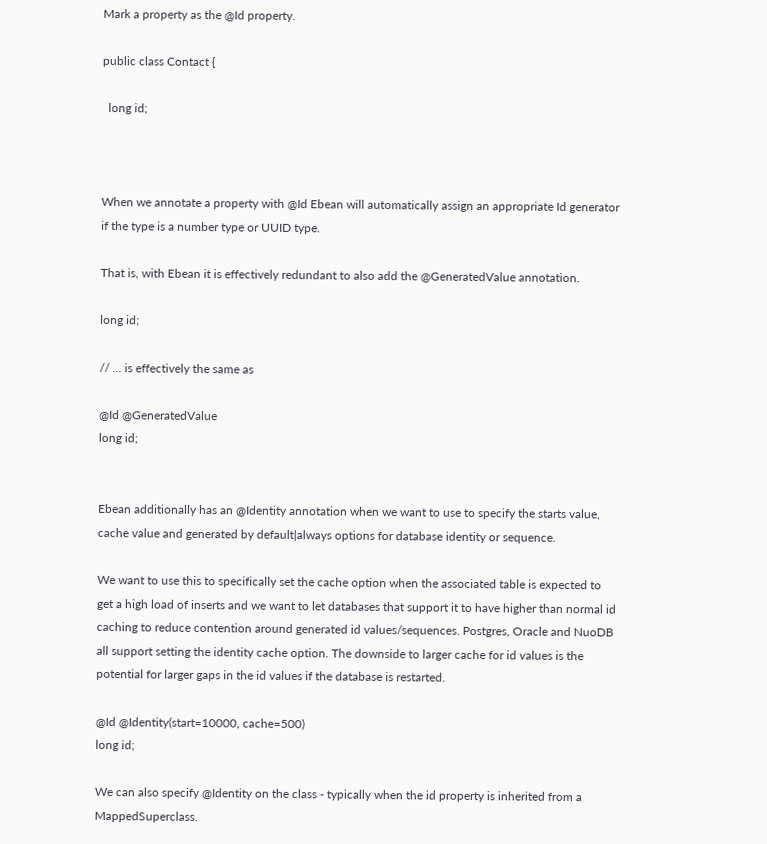Mark a property as the @Id property.

public class Contact {

  long id;



When we annotate a property with @Id Ebean will automatically assign an appropriate Id generator if the type is a number type or UUID type.

That is, with Ebean it is effectively redundant to also add the @GeneratedValue annotation.

long id;

// ... is effectively the same as

@Id @GeneratedValue
long id;


Ebean additionally has an @Identity annotation when we want to use to specify the starts value, cache value and generated by default|always options for database identity or sequence.

We want to use this to specifically set the cache option when the associated table is expected to get a high load of inserts and we want to let databases that support it to have higher than normal id caching to reduce contention around generated id values/sequences. Postgres, Oracle and NuoDB all support setting the identity cache option. The downside to larger cache for id values is the potential for larger gaps in the id values if the database is restarted.

@Id @Identity(start=10000, cache=500)
long id;

We can also specify @Identity on the class - typically when the id property is inherited from a MappedSuperclass.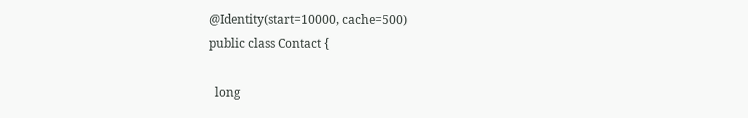@Identity(start=10000, cache=500)
public class Contact {

  long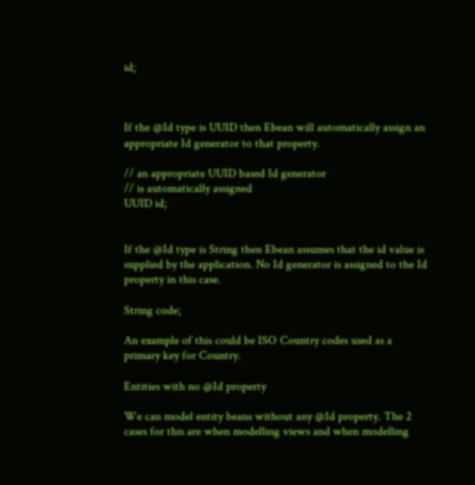id;



If the @Id type is UUID then Ebean will automatically assign an appropriate Id generator to that property.

// an appropriate UUID based Id generator
// is automatically assigned
UUID id;


If the @Id type is String then Ebean assumes that the id value is supplied by the application. No Id generator is assigned to the Id property in this case.

String code;

An example of this could be ISO Country codes used as a primary key for Country.

Entities with no @Id property

We can model entity beans without any @Id property. The 2 cases for this are when modelling views and when modelling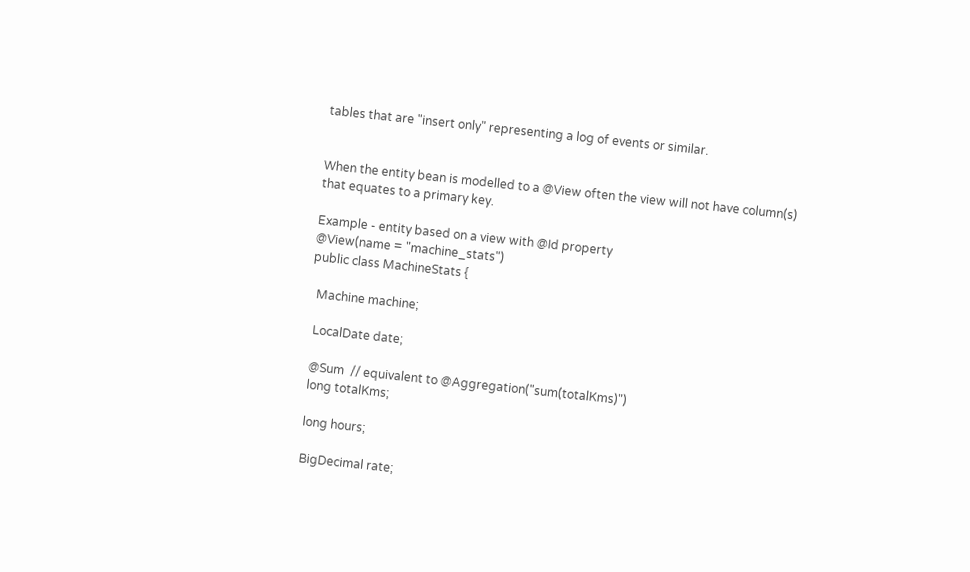tables that are "insert only" representing a log of events or similar.


When the entity bean is modelled to a @View often the view will not have column(s) that equates to a primary key.

Example - entity based on a view with @Id property
@View(name = "machine_stats")
public class MachineStats {

  Machine machine;

  LocalDate date;

  @Sum  // equivalent to @Aggregation("sum(totalKms)")
  long totalKms;

  long hours;

  BigDecimal rate;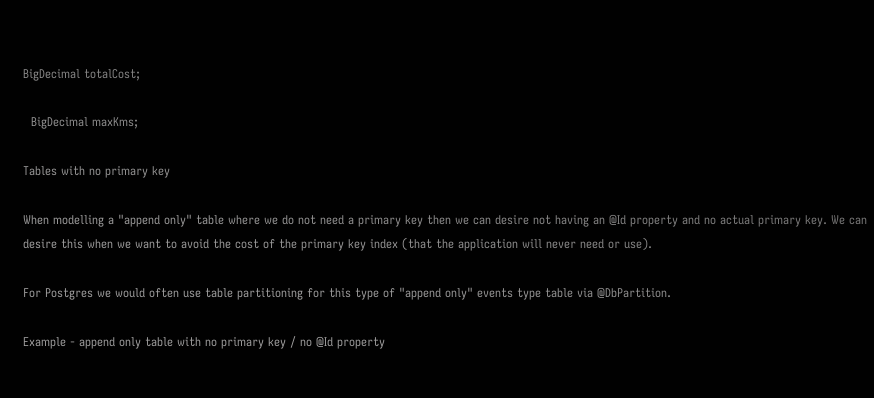BigDecimal totalCost;

  BigDecimal maxKms;

Tables with no primary key

When modelling a "append only" table where we do not need a primary key then we can desire not having an @Id property and no actual primary key. We can desire this when we want to avoid the cost of the primary key index (that the application will never need or use).

For Postgres we would often use table partitioning for this type of "append only" events type table via @DbPartition.

Example - append only table with no primary key / no @Id property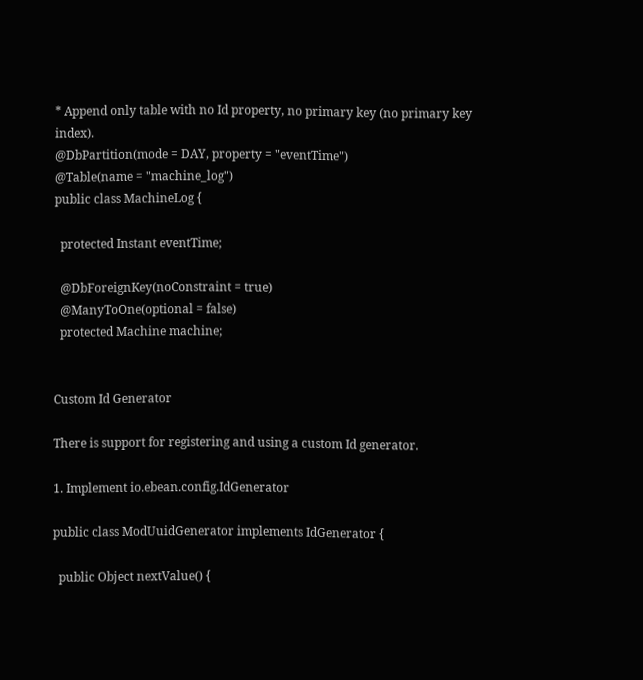* Append only table with no Id property, no primary key (no primary key index).
@DbPartition(mode = DAY, property = "eventTime")
@Table(name = "machine_log")
public class MachineLog {

  protected Instant eventTime;

  @DbForeignKey(noConstraint = true)
  @ManyToOne(optional = false)
  protected Machine machine;


Custom Id Generator

There is support for registering and using a custom Id generator.

1. Implement io.ebean.config.IdGenerator

public class ModUuidGenerator implements IdGenerator {

  public Object nextValue() {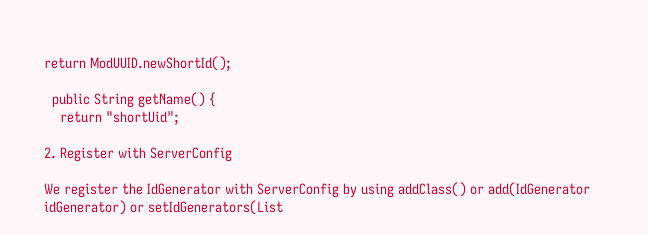return ModUUID.newShortId();

  public String getName() {
    return "shortUid";

2. Register with ServerConfig

We register the IdGenerator with ServerConfig by using addClass() or add(IdGenerator idGenerator) or setIdGenerators(List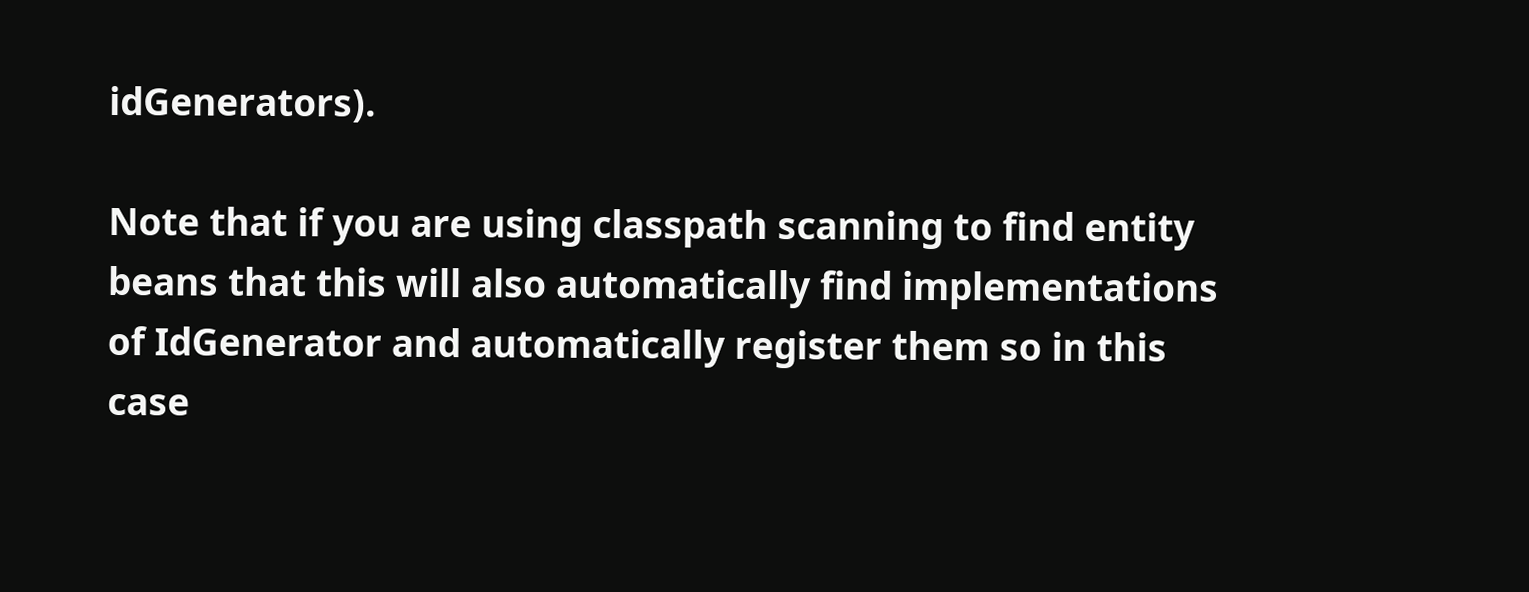idGenerators).

Note that if you are using classpath scanning to find entity beans that this will also automatically find implementations of IdGenerator and automatically register them so in this case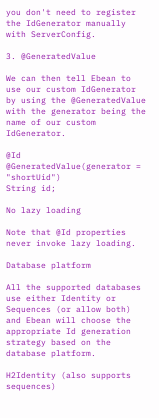you don't need to register the IdGenerator manually with ServerConfig.

3. @GeneratedValue

We can then tell Ebean to use our custom IdGenerator by using the @GeneratedValue with the generator being the name of our custom IdGenerator.

@Id @GeneratedValue(generator = "shortUid")
String id;

No lazy loading

Note that @Id properties never invoke lazy loading.

Database platform

All the supported databases use either Identity or Sequences (or allow both) and Ebean will choose the appropriate Id generation strategy based on the database platform.

H2Identity (also supports sequences)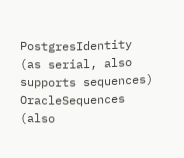PostgresIdentity (as serial, also supports sequences)
OracleSequences (also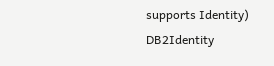supports Identity)
DB2Identity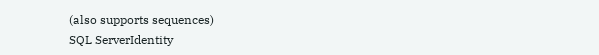(also supports sequences)
SQL ServerIdentity